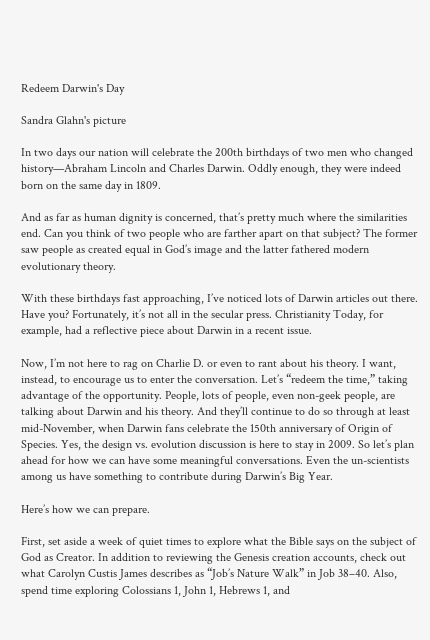Redeem Darwin's Day

Sandra Glahn's picture

In two days our nation will celebrate the 200th birthdays of two men who changed history—Abraham Lincoln and Charles Darwin. Oddly enough, they were indeed born on the same day in 1809.

And as far as human dignity is concerned, that’s pretty much where the similarities end. Can you think of two people who are farther apart on that subject? The former saw people as created equal in God’s image and the latter fathered modern evolutionary theory.

With these birthdays fast approaching, I’ve noticed lots of Darwin articles out there. Have you? Fortunately, it’s not all in the secular press. Christianity Today, for example, had a reflective piece about Darwin in a recent issue.

Now, I’m not here to rag on Charlie D. or even to rant about his theory. I want, instead, to encourage us to enter the conversation. Let’s “redeem the time,” taking advantage of the opportunity. People, lots of people, even non-geek people, are talking about Darwin and his theory. And they’ll continue to do so through at least mid-November, when Darwin fans celebrate the 150th anniversary of Origin of Species. Yes, the design vs. evolution discussion is here to stay in 2009. So let’s plan ahead for how we can have some meaningful conversations. Even the un-scientists among us have something to contribute during Darwin’s Big Year.

Here’s how we can prepare.

First, set aside a week of quiet times to explore what the Bible says on the subject of God as Creator. In addition to reviewing the Genesis creation accounts, check out what Carolyn Custis James describes as “Job’s Nature Walk” in Job 38–40. Also, spend time exploring Colossians 1, John 1, Hebrews 1, and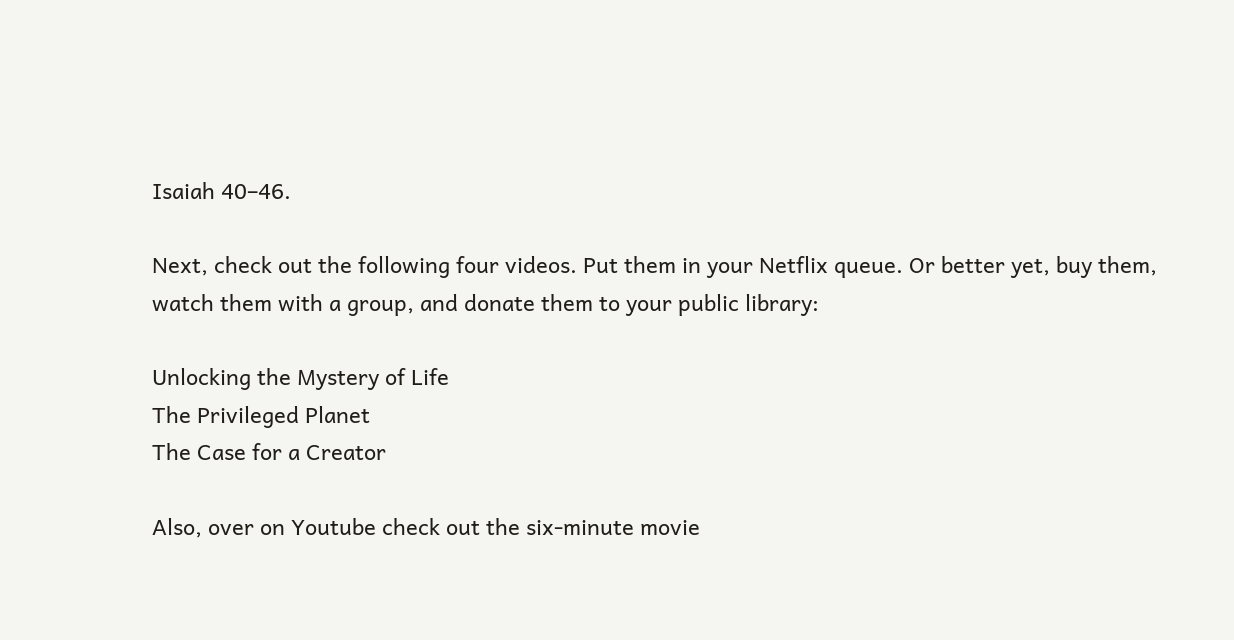Isaiah 40–46.

Next, check out the following four videos. Put them in your Netflix queue. Or better yet, buy them, watch them with a group, and donate them to your public library:

Unlocking the Mystery of Life
The Privileged Planet
The Case for a Creator

Also, over on Youtube check out the six-minute movie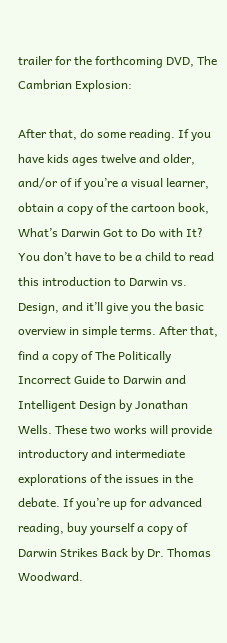trailer for the forthcoming DVD, The Cambrian Explosion:

After that, do some reading. If you have kids ages twelve and older, and/or of if you’re a visual learner, obtain a copy of the cartoon book, What’s Darwin Got to Do with It? You don’t have to be a child to read this introduction to Darwin vs. Design, and it’ll give you the basic overview in simple terms. After that, find a copy of The Politically Incorrect Guide to Darwin and Intelligent Design by Jonathan Wells. These two works will provide introductory and intermediate explorations of the issues in the debate. If you’re up for advanced reading, buy yourself a copy of Darwin Strikes Back by Dr. Thomas Woodward.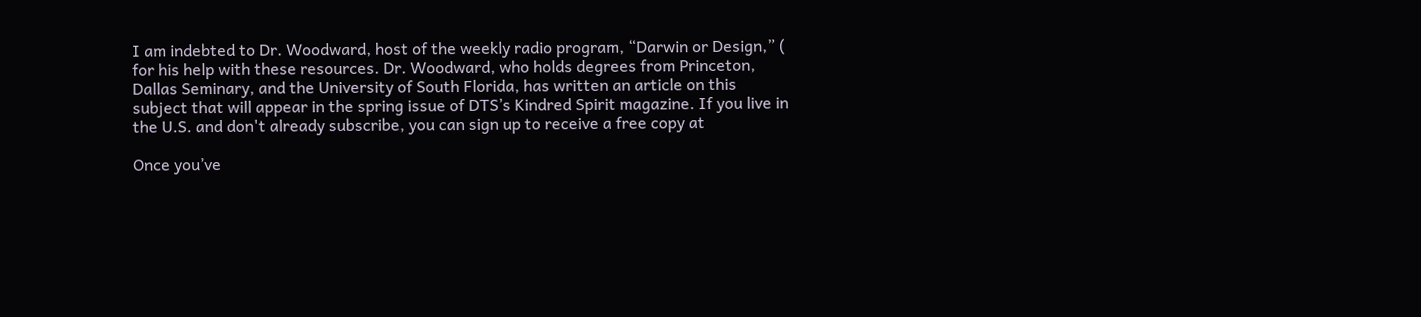I am indebted to Dr. Woodward, host of the weekly radio program, “Darwin or Design,” ( for his help with these resources. Dr. Woodward, who holds degrees from Princeton, Dallas Seminary, and the University of South Florida, has written an article on this subject that will appear in the spring issue of DTS’s Kindred Spirit magazine. If you live in the U.S. and don't already subscribe, you can sign up to receive a free copy at

Once you’ve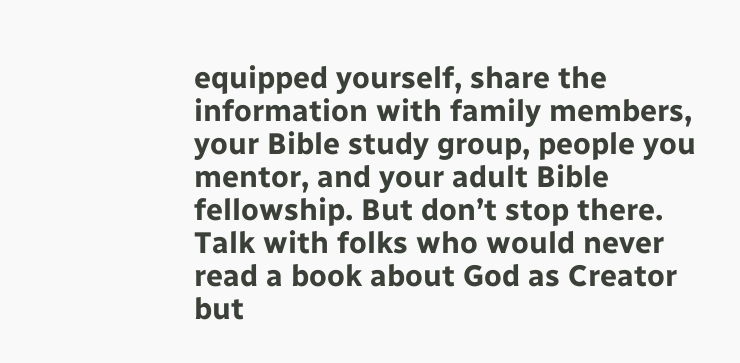equipped yourself, share the information with family members, your Bible study group, people you mentor, and your adult Bible fellowship. But don’t stop there. Talk with folks who would never read a book about God as Creator but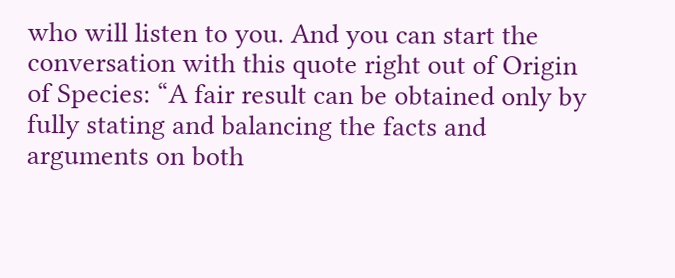who will listen to you. And you can start the conversation with this quote right out of Origin of Species: “A fair result can be obtained only by fully stating and balancing the facts and arguments on both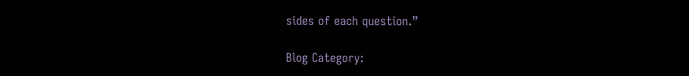sides of each question.”

Blog Category: